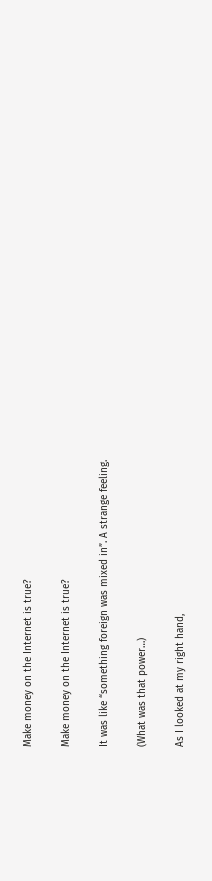Make money on the Internet is true?

Make money on the Internet is true?

It was like “something foreign was mixed in”. A strange feeling.

(What was that power…)

As I looked at my right hand,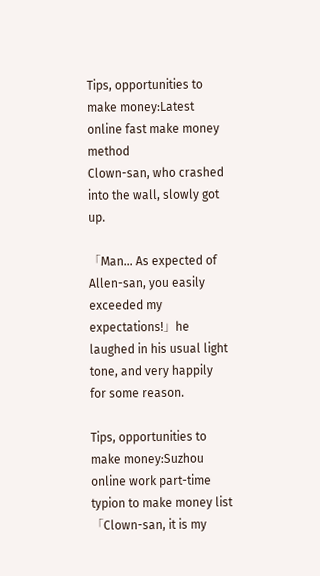Tips, opportunities to make money:Latest online fast make money method
Clown-san, who crashed into the wall, slowly got up.

「Man… As expected of Allen-san, you easily exceeded my expectations!」he laughed in his usual light tone, and very happily for some reason.

Tips, opportunities to make money:Suzhou online work part-time typion to make money list
「Clown-san, it is my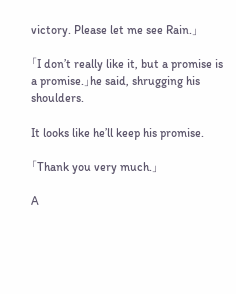victory. Please let me see Rain.」

「I don’t really like it, but a promise is a promise.」he said, shrugging his shoulders.

It looks like he’ll keep his promise.

「Thank you very much.」

A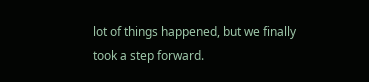lot of things happened, but we finally took a step forward.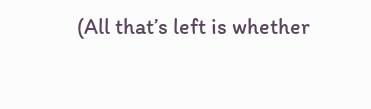(All that’s left is whether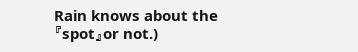Rain knows about the『spot』or not.)